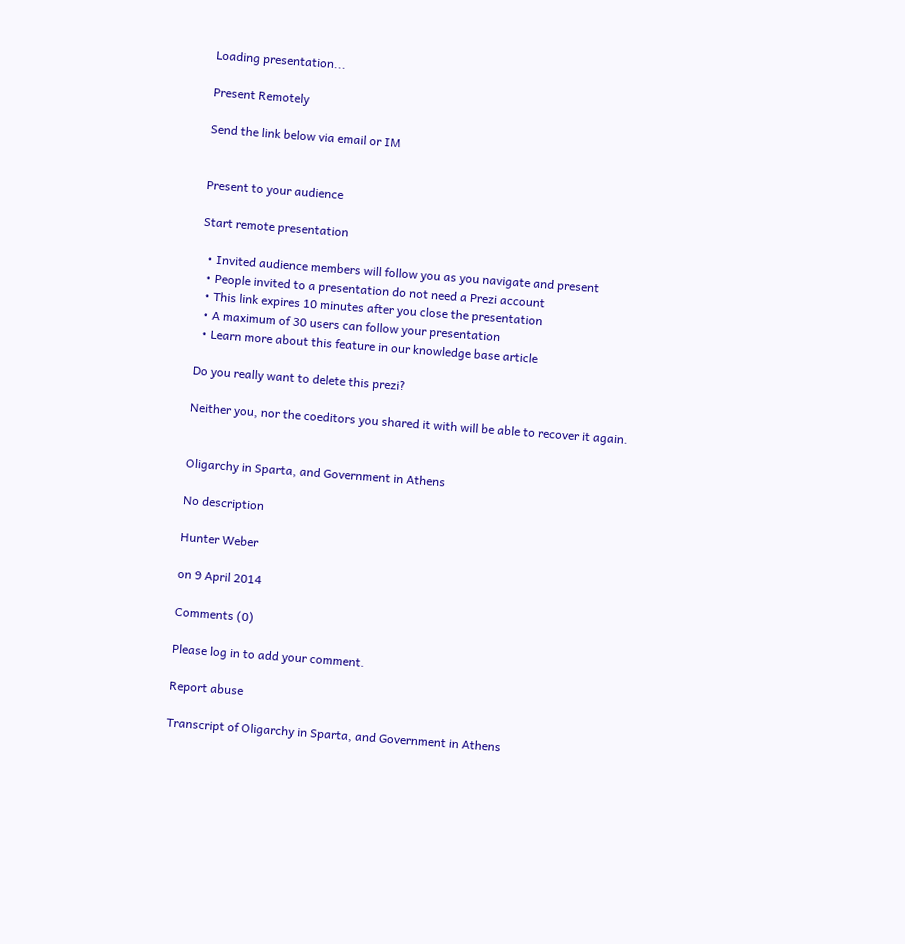Loading presentation...

Present Remotely

Send the link below via email or IM


Present to your audience

Start remote presentation

  • Invited audience members will follow you as you navigate and present
  • People invited to a presentation do not need a Prezi account
  • This link expires 10 minutes after you close the presentation
  • A maximum of 30 users can follow your presentation
  • Learn more about this feature in our knowledge base article

Do you really want to delete this prezi?

Neither you, nor the coeditors you shared it with will be able to recover it again.


Oligarchy in Sparta, and Government in Athens

No description

Hunter Weber

on 9 April 2014

Comments (0)

Please log in to add your comment.

Report abuse

Transcript of Oligarchy in Sparta, and Government in Athens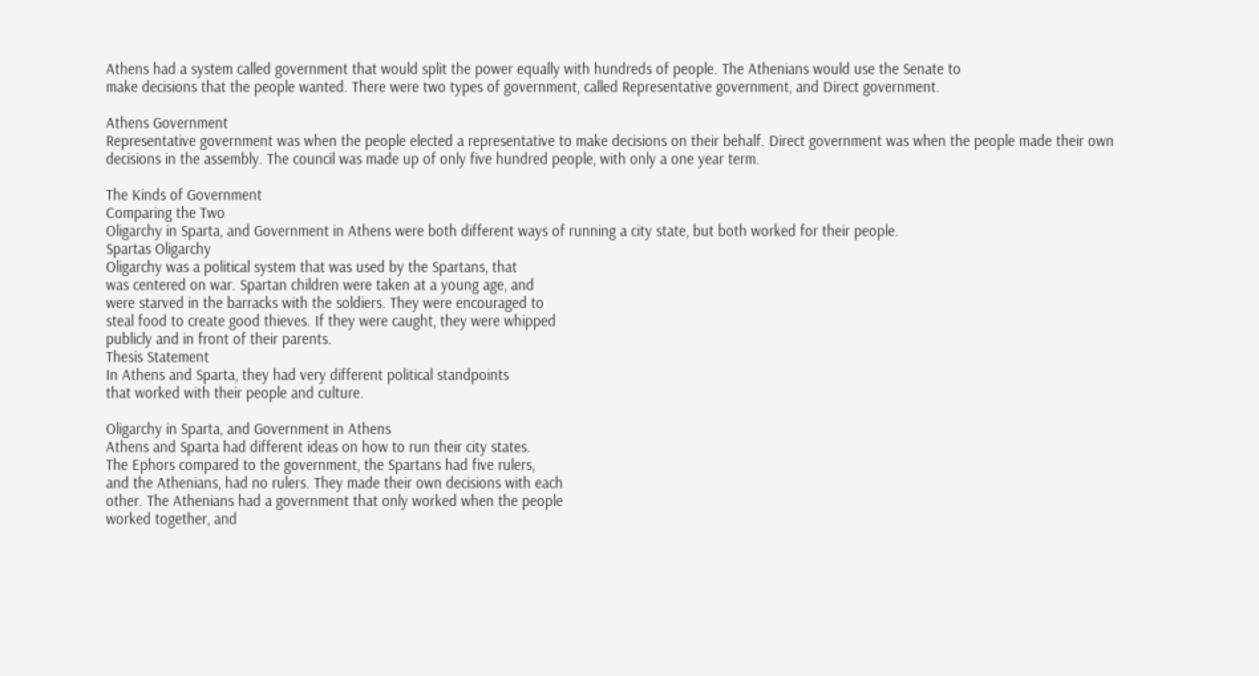Athens had a system called government that would split the power equally with hundreds of people. The Athenians would use the Senate to
make decisions that the people wanted. There were two types of government, called Representative government, and Direct government.

Athens Government
Representative government was when the people elected a representative to make decisions on their behalf. Direct government was when the people made their own decisions in the assembly. The council was made up of only five hundred people, with only a one year term.

The Kinds of Government
Comparing the Two
Oligarchy in Sparta, and Government in Athens were both different ways of running a city state, but both worked for their people.
Spartas Oligarchy
Oligarchy was a political system that was used by the Spartans, that
was centered on war. Spartan children were taken at a young age, and
were starved in the barracks with the soldiers. They were encouraged to
steal food to create good thieves. If they were caught, they were whipped
publicly and in front of their parents.
Thesis Statement
In Athens and Sparta, they had very different political standpoints
that worked with their people and culture.

Oligarchy in Sparta, and Government in Athens
Athens and Sparta had different ideas on how to run their city states.
The Ephors compared to the government, the Spartans had five rulers,
and the Athenians, had no rulers. They made their own decisions with each
other. The Athenians had a government that only worked when the people
worked together, and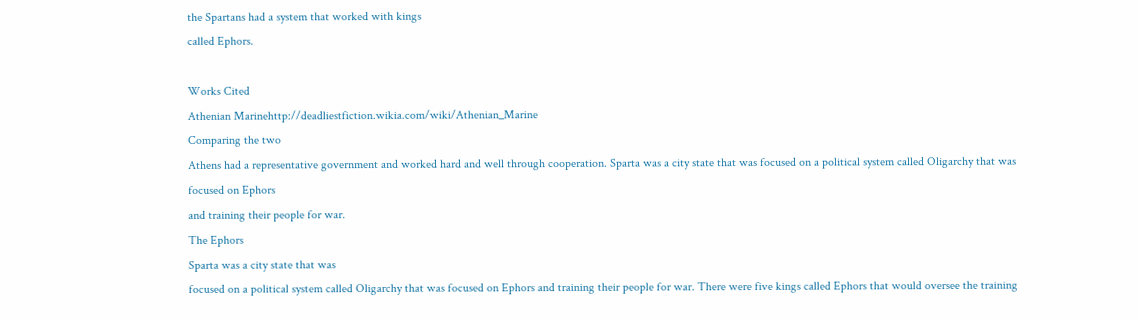the Spartans had a system that worked with kings
called Ephors.

Works Cited
Athenian Marinehttp://deadliestfiction.wikia.com/wiki/Athenian_Marine
Comparing the two
Athens had a representative government and worked hard and well through cooperation. Sparta was a city state that was focused on a political system called Oligarchy that was focused on Ephors
and training their people for war.
The Ephors
Sparta was a city state that was
focused on a political system called Oligarchy that was focused on Ephors and training their people for war. There were five kings called Ephors that would oversee the training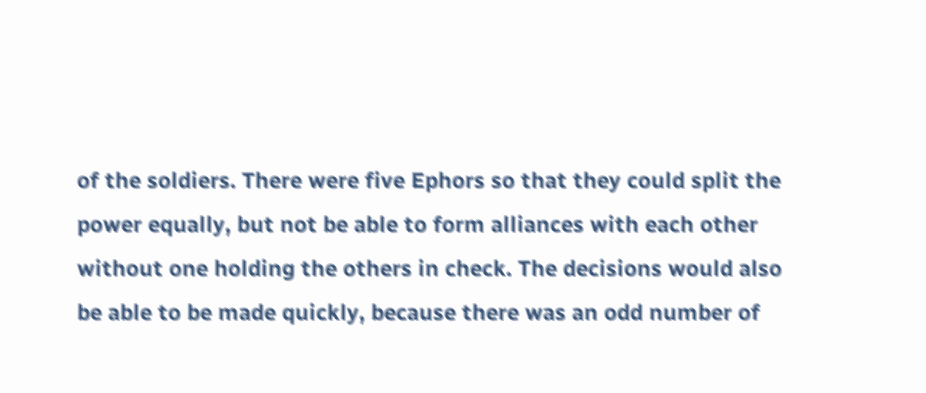of the soldiers. There were five Ephors so that they could split the power equally, but not be able to form alliances with each other without one holding the others in check. The decisions would also be able to be made quickly, because there was an odd number of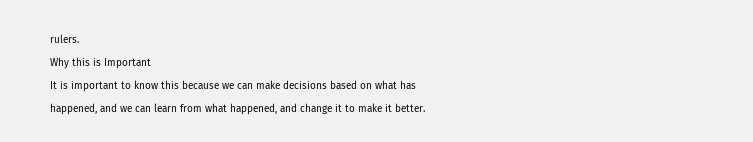rulers.
Why this is Important
It is important to know this because we can make decisions based on what has happened, and we can learn from what happened, and change it to make it better.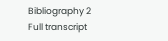Bibliography 2
Full transcript